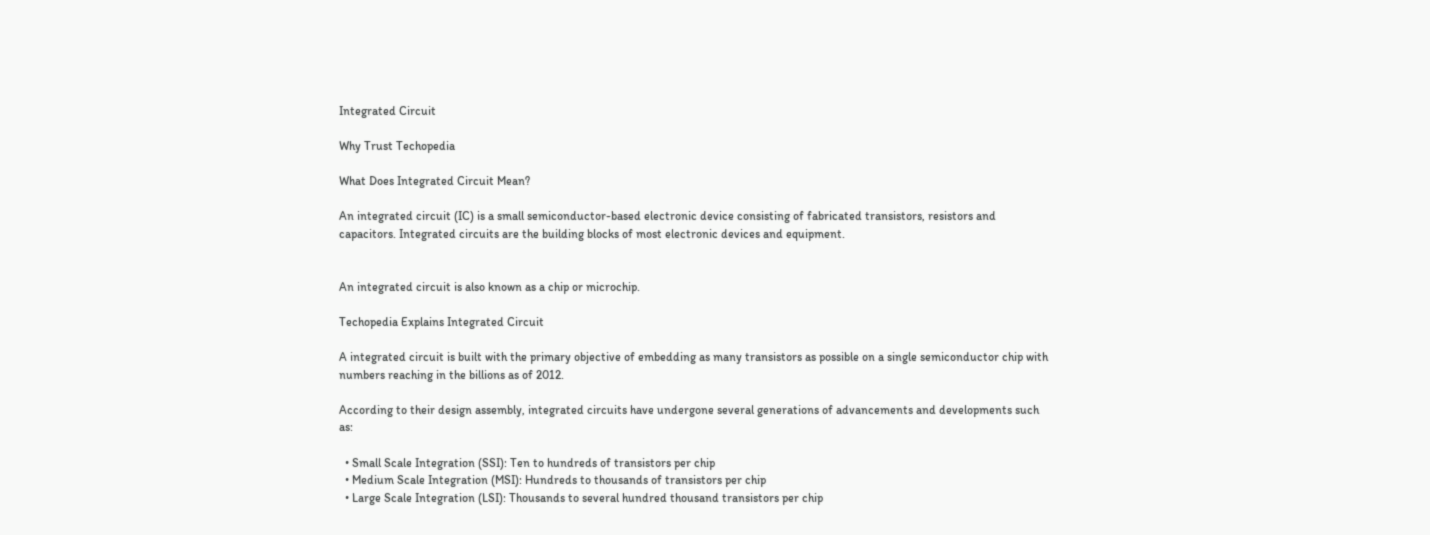Integrated Circuit

Why Trust Techopedia

What Does Integrated Circuit Mean?

An integrated circuit (IC) is a small semiconductor-based electronic device consisting of fabricated transistors, resistors and capacitors. Integrated circuits are the building blocks of most electronic devices and equipment.


An integrated circuit is also known as a chip or microchip.

Techopedia Explains Integrated Circuit

A integrated circuit is built with the primary objective of embedding as many transistors as possible on a single semiconductor chip with numbers reaching in the billions as of 2012.

According to their design assembly, integrated circuits have undergone several generations of advancements and developments such as:

  • Small Scale Integration (SSI): Ten to hundreds of transistors per chip
  • Medium Scale Integration (MSI): Hundreds to thousands of transistors per chip
  • Large Scale Integration (LSI): Thousands to several hundred thousand transistors per chip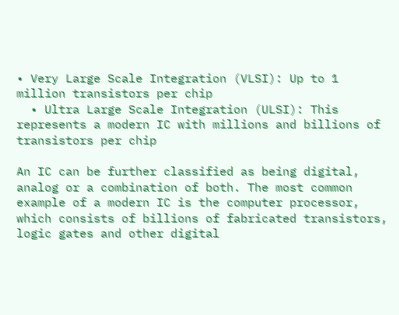• Very Large Scale Integration (VLSI): Up to 1 million transistors per chip
  • Ultra Large Scale Integration (ULSI): This represents a modern IC with millions and billions of transistors per chip

An IC can be further classified as being digital, analog or a combination of both. The most common example of a modern IC is the computer processor, which consists of billions of fabricated transistors, logic gates and other digital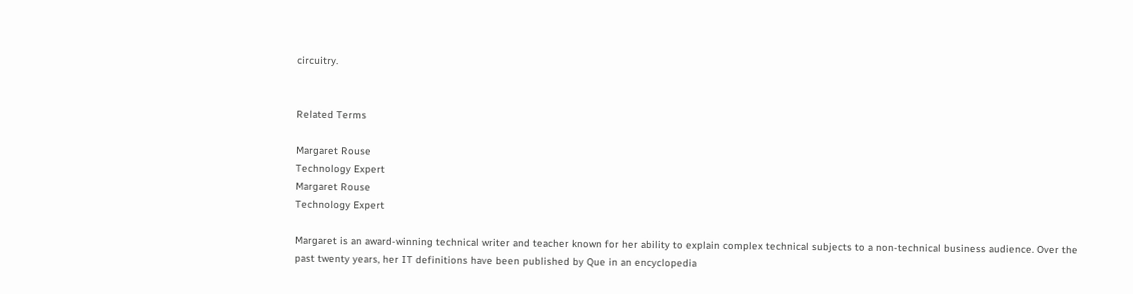circuitry.


Related Terms

Margaret Rouse
Technology Expert
Margaret Rouse
Technology Expert

Margaret is an award-winning technical writer and teacher known for her ability to explain complex technical subjects to a non-technical business audience. Over the past twenty years, her IT definitions have been published by Que in an encyclopedia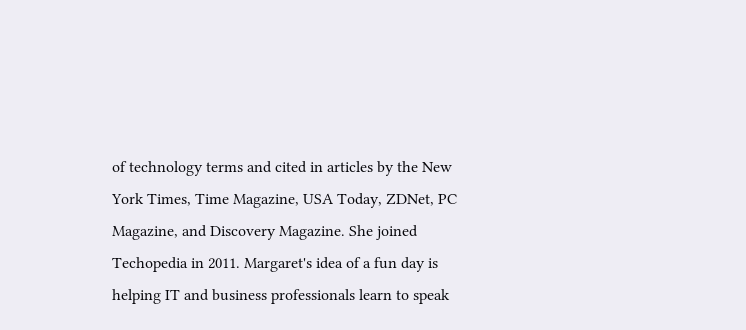of technology terms and cited in articles by the New York Times, Time Magazine, USA Today, ZDNet, PC Magazine, and Discovery Magazine. She joined Techopedia in 2011. Margaret's idea of a fun day is helping IT and business professionals learn to speak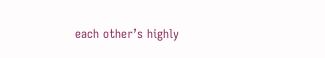each other’s highly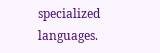specialized languages.